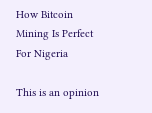How Bitcoin Mining Is Perfect For Nigeria

This is an opinion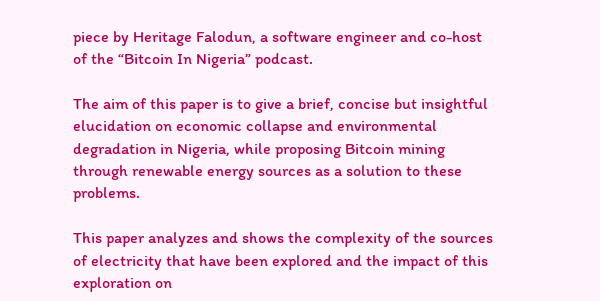piece by Heritage Falodun, a software engineer and co-host of the “Bitcoin In Nigeria” podcast.

The aim of this paper is to give a brief, concise but insightful elucidation on economic collapse and environmental degradation in Nigeria, while proposing Bitcoin mining through renewable energy sources as a solution to these problems.

This paper analyzes and shows the complexity of the sources of electricity that have been explored and the impact of this exploration on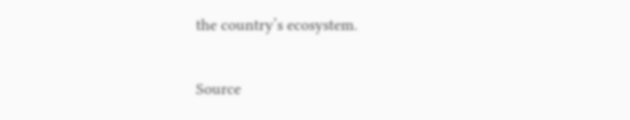the country’s ecosystem.

Source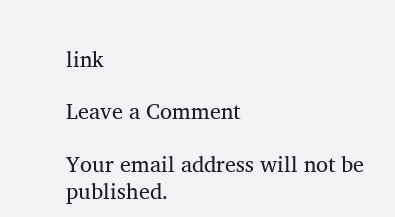link

Leave a Comment

Your email address will not be published.